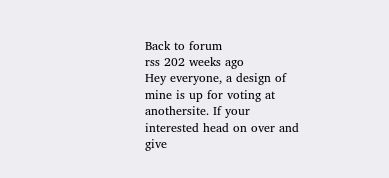Back to forum
rss 202 weeks ago
Hey everyone, a design of mine is up for voting at anothersite. If your interested head on over and give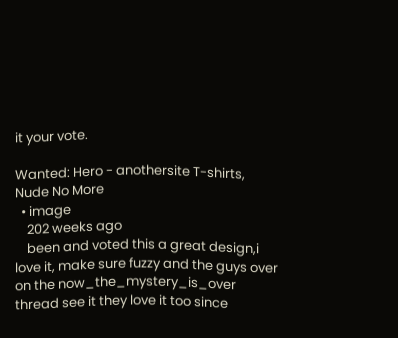it your vote.

Wanted: Hero - anothersite T-shirts, Nude No More
  • image
    202 weeks ago
    been and voted this a great design,i love it, make sure fuzzy and the guys over on the now_the_mystery_is_over thread see it they love it too since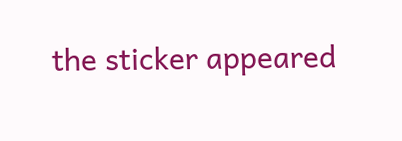the sticker appeared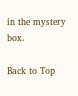in the mystery box.

Back to Top